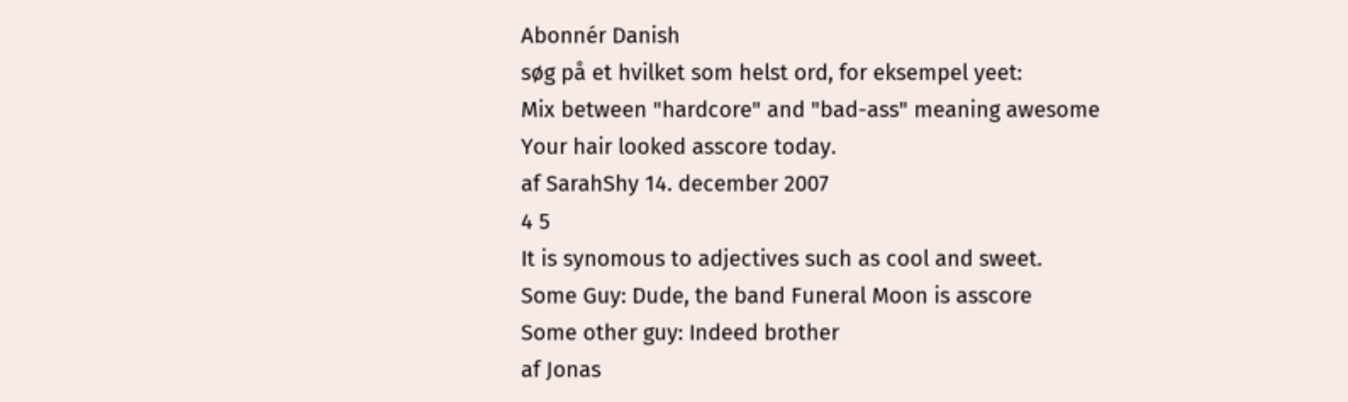Abonnér Danish
søg på et hvilket som helst ord, for eksempel yeet:
Mix between "hardcore" and "bad-ass" meaning awesome
Your hair looked asscore today.
af SarahShy 14. december 2007
4 5
It is synomous to adjectives such as cool and sweet.
Some Guy: Dude, the band Funeral Moon is asscore
Some other guy: Indeed brother
af Jonas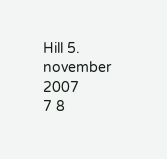Hill 5. november 2007
7 8